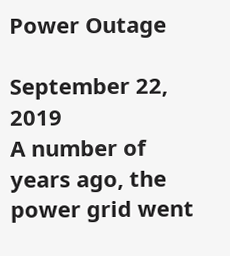Power Outage

September 22, 2019
A number of years ago, the power grid went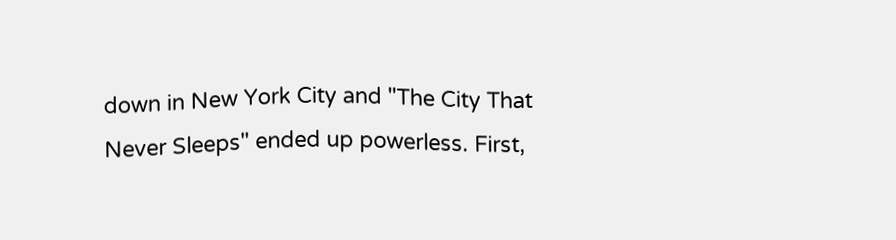down in New York City and "The City That Never Sleeps" ended up powerless. First,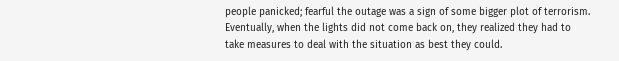people panicked; fearful the outage was a sign of some bigger plot of terrorism. Eventually, when the lights did not come back on, they realized they had to take measures to deal with the situation as best they could.